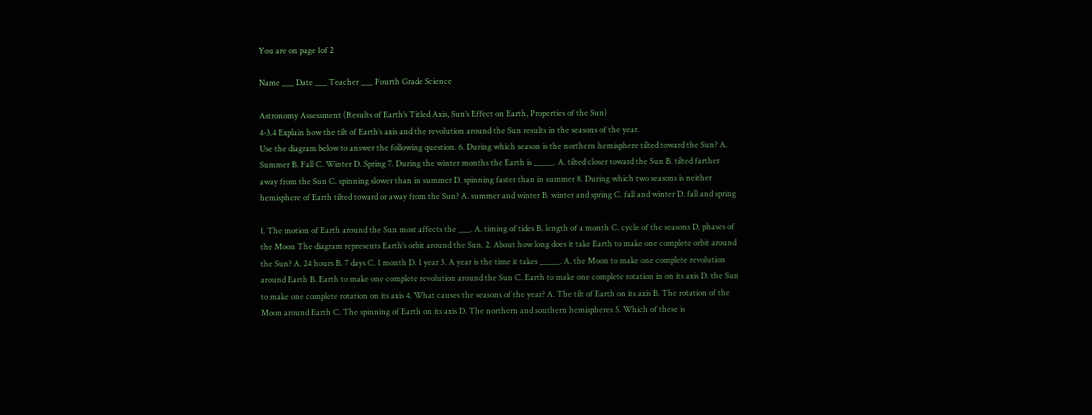You are on page 1of 2

Name ___ Date ___ Teacher ___ Fourth Grade Science

Astronomy Assessment (Results of Earth’s Titled Axis, Sun’s Effect on Earth, Properties of the Sun)
4-3.4 Explain how the tilt of Earth’s axis and the revolution around the Sun results in the seasons of the year.
Use the diagram below to answer the following question. 6. During which season is the northern hemisphere tilted toward the Sun? A. Summer B. Fall C. Winter D. Spring 7. During the winter months the Earth is _____. A. tilted closer toward the Sun B. tilted farther away from the Sun C. spinning slower than in summer D. spinning faster than in summer 8. During which two seasons is neither hemisphere of Earth tilted toward or away from the Sun? A. summer and winter B. winter and spring C. fall and winter D. fall and spring

1. The motion of Earth around the Sun most affects the ___. A. timing of tides B. length of a month C. cycle of the seasons D. phases of the Moon The diagram represents Earth’s orbit around the Sun. 2. About how long does it take Earth to make one complete orbit around the Sun? A. 24 hours B. 7 days C. 1 month D. 1 year 3. A year is the time it takes _____. A. the Moon to make one complete revolution around Earth B. Earth to make one complete revolution around the Sun C. Earth to make one complete rotation in on its axis D. the Sun to make one complete rotation on its axis 4. What causes the seasons of the year? A. The tilt of Earth on its axis B. The rotation of the Moon around Earth C. The spinning of Earth on its axis D. The northern and southern hemispheres 5. Which of these is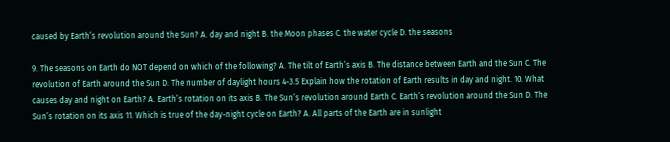caused by Earth’s revolution around the Sun? A. day and night B. the Moon phases C. the water cycle D. the seasons

9. The seasons on Earth do NOT depend on which of the following? A. The tilt of Earth’s axis B. The distance between Earth and the Sun C. The revolution of Earth around the Sun D. The number of daylight hours 4-3.5 Explain how the rotation of Earth results in day and night. 10. What causes day and night on Earth? A. Earth’s rotation on its axis B. The Sun’s revolution around Earth C. Earth’s revolution around the Sun D. The Sun’s rotation on its axis 11. Which is true of the day-night cycle on Earth? A. All parts of the Earth are in sunlight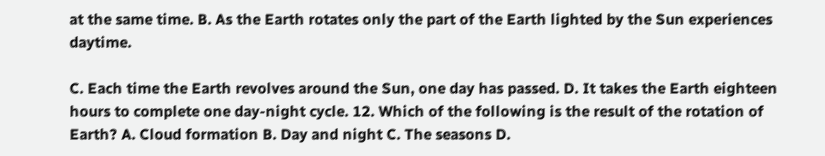at the same time. B. As the Earth rotates only the part of the Earth lighted by the Sun experiences daytime.

C. Each time the Earth revolves around the Sun, one day has passed. D. It takes the Earth eighteen hours to complete one day-night cycle. 12. Which of the following is the result of the rotation of Earth? A. Cloud formation B. Day and night C. The seasons D.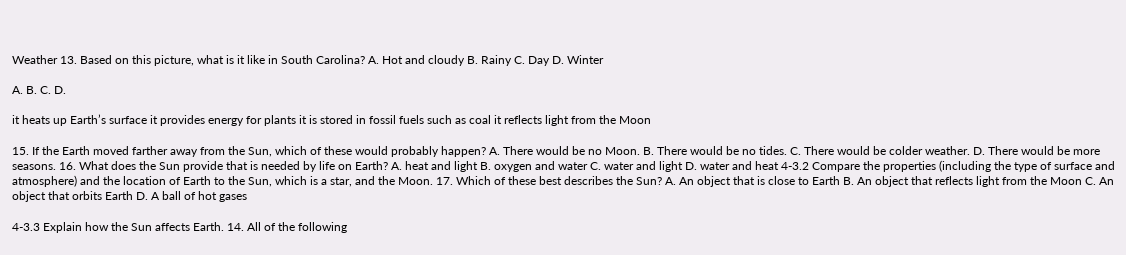Weather 13. Based on this picture, what is it like in South Carolina? A. Hot and cloudy B. Rainy C. Day D. Winter

A. B. C. D.

it heats up Earth’s surface it provides energy for plants it is stored in fossil fuels such as coal it reflects light from the Moon

15. If the Earth moved farther away from the Sun, which of these would probably happen? A. There would be no Moon. B. There would be no tides. C. There would be colder weather. D. There would be more seasons. 16. What does the Sun provide that is needed by life on Earth? A. heat and light B. oxygen and water C. water and light D. water and heat 4-3.2 Compare the properties (including the type of surface and atmosphere) and the location of Earth to the Sun, which is a star, and the Moon. 17. Which of these best describes the Sun? A. An object that is close to Earth B. An object that reflects light from the Moon C. An object that orbits Earth D. A ball of hot gases

4-3.3 Explain how the Sun affects Earth. 14. All of the following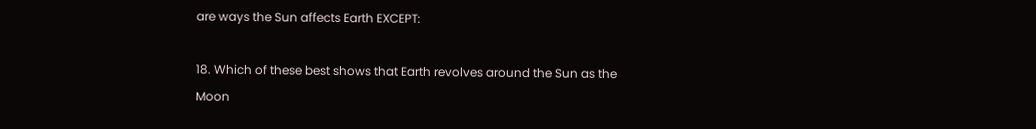are ways the Sun affects Earth EXCEPT:

18. Which of these best shows that Earth revolves around the Sun as the Moon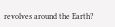revolves around the Earth?